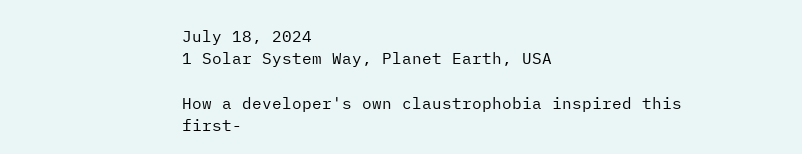July 18, 2024
1 Solar System Way, Planet Earth, USA

How a developer's own claustrophobia inspired this first-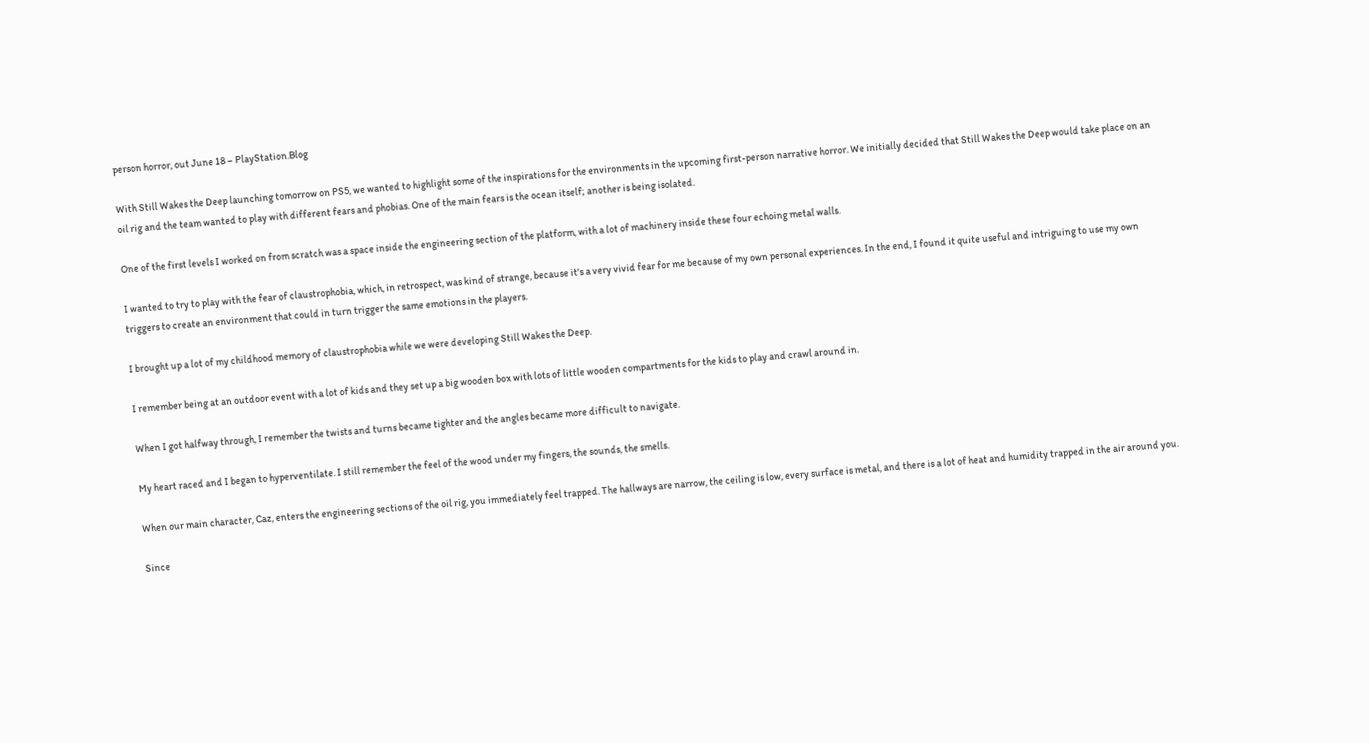person horror, out June 18 – PlayStation.Blog

With Still Wakes the Deep launching tomorrow on PS5, we wanted to highlight some of the inspirations for the environments in the upcoming first-person narrative horror. We initially decided that Still Wakes the Deep would take place on an oil rig and the team wanted to play with different fears and phobias. One of the main fears is the ocean itself; another is being isolated.

One of the first levels I worked on from scratch was a space inside the engineering section of the platform, with a lot of machinery inside these four echoing metal walls.

I wanted to try to play with the fear of claustrophobia, which, in retrospect, was kind of strange, because it's a very vivid fear for me because of my own personal experiences. In the end, I found it quite useful and intriguing to use my own triggers to create an environment that could in turn trigger the same emotions in the players.

I brought up a lot of my childhood memory of claustrophobia while we were developing Still Wakes the Deep.

I remember being at an outdoor event with a lot of kids and they set up a big wooden box with lots of little wooden compartments for the kids to play and crawl around in.

When I got halfway through, I remember the twists and turns became tighter and the angles became more difficult to navigate.

My heart raced and I began to hyperventilate. I still remember the feel of the wood under my fingers, the sounds, the smells.

When our main character, Caz, enters the engineering sections of the oil rig, you immediately feel trapped. The hallways are narrow, the ceiling is low, every surface is metal, and there is a lot of heat and humidity trapped in the air around you.

Since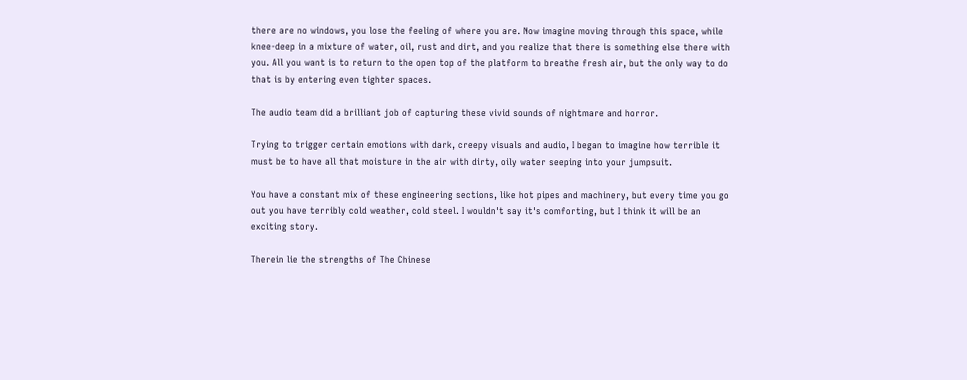there are no windows, you lose the feeling of where you are. Now imagine moving through this space, while knee-deep in a mixture of water, oil, rust and dirt, and you realize that there is something else there with you. All you want is to return to the open top of the platform to breathe fresh air, but the only way to do that is by entering even tighter spaces.

The audio team did a brilliant job of capturing these vivid sounds of nightmare and horror.

Trying to trigger certain emotions with dark, creepy visuals and audio, I began to imagine how terrible it must be to have all that moisture in the air with dirty, oily water seeping into your jumpsuit.

You have a constant mix of these engineering sections, like hot pipes and machinery, but every time you go out you have terribly cold weather, cold steel. I wouldn't say it's comforting, but I think it will be an exciting story.

Therein lie the strengths of The Chinese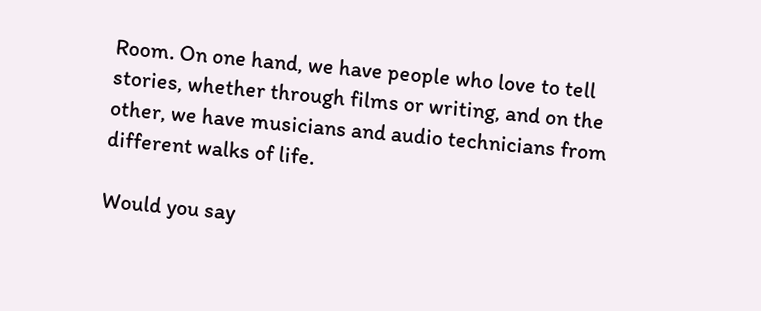Room. On one hand, we have people who love to tell stories, whether through films or writing, and on the other, we have musicians and audio technicians from different walks of life.

Would you say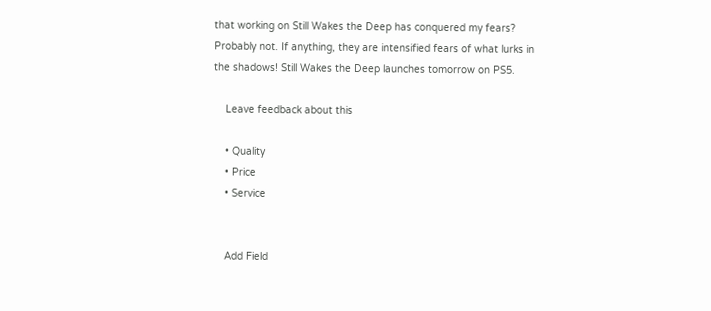that working on Still Wakes the Deep has conquered my fears? Probably not. If anything, they are intensified fears of what lurks in the shadows! Still Wakes the Deep launches tomorrow on PS5.

    Leave feedback about this

    • Quality
    • Price
    • Service


    Add Field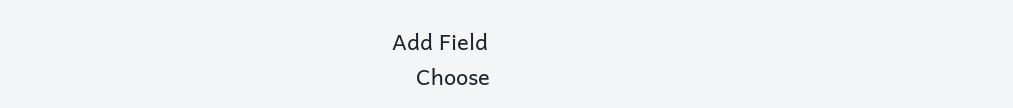Add Field
    Choose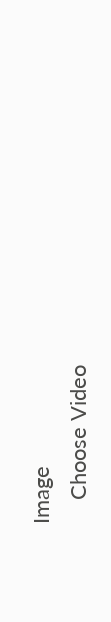Image
    Choose Video